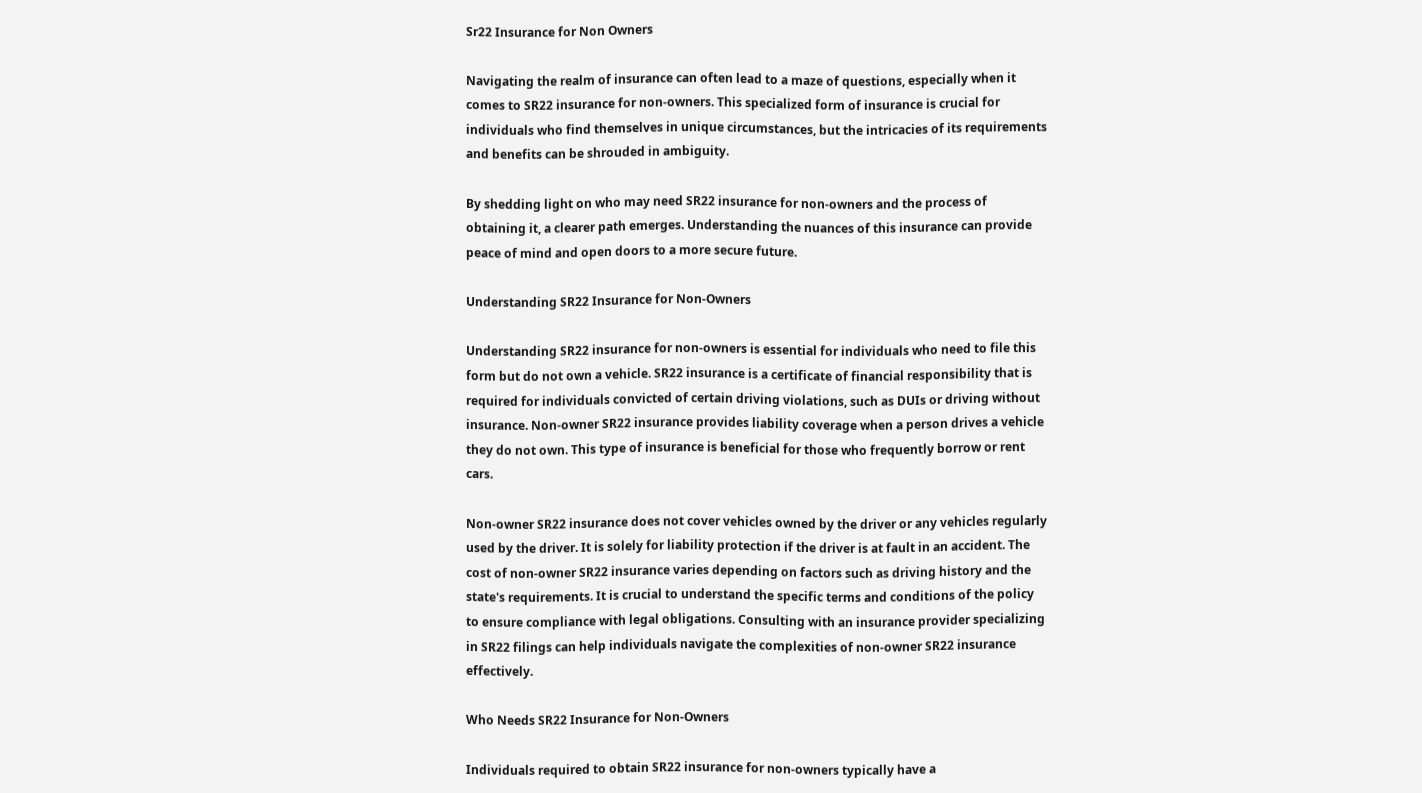Sr22 Insurance for Non Owners

Navigating the realm of insurance can often lead to a maze of questions, especially when it comes to SR22 insurance for non-owners. This specialized form of insurance is crucial for individuals who find themselves in unique circumstances, but the intricacies of its requirements and benefits can be shrouded in ambiguity.

By shedding light on who may need SR22 insurance for non-owners and the process of obtaining it, a clearer path emerges. Understanding the nuances of this insurance can provide peace of mind and open doors to a more secure future.

Understanding SR22 Insurance for Non-Owners

Understanding SR22 insurance for non-owners is essential for individuals who need to file this form but do not own a vehicle. SR22 insurance is a certificate of financial responsibility that is required for individuals convicted of certain driving violations, such as DUIs or driving without insurance. Non-owner SR22 insurance provides liability coverage when a person drives a vehicle they do not own. This type of insurance is beneficial for those who frequently borrow or rent cars.

Non-owner SR22 insurance does not cover vehicles owned by the driver or any vehicles regularly used by the driver. It is solely for liability protection if the driver is at fault in an accident. The cost of non-owner SR22 insurance varies depending on factors such as driving history and the state's requirements. It is crucial to understand the specific terms and conditions of the policy to ensure compliance with legal obligations. Consulting with an insurance provider specializing in SR22 filings can help individuals navigate the complexities of non-owner SR22 insurance effectively.

Who Needs SR22 Insurance for Non-Owners

Individuals required to obtain SR22 insurance for non-owners typically have a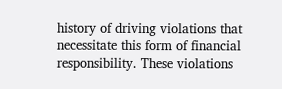history of driving violations that necessitate this form of financial responsibility. These violations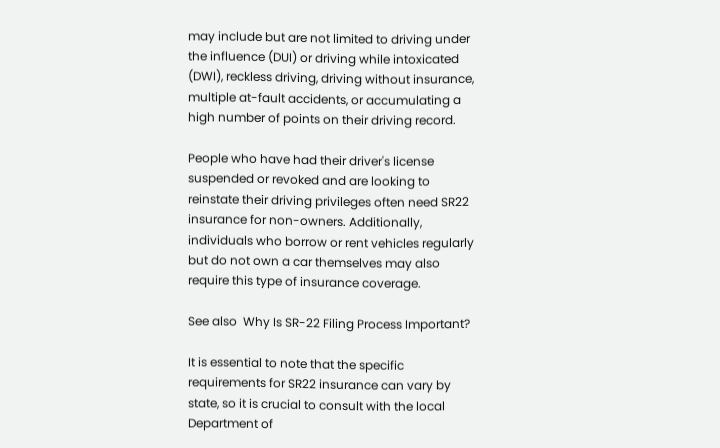may include but are not limited to driving under the influence (DUI) or driving while intoxicated (DWI), reckless driving, driving without insurance, multiple at-fault accidents, or accumulating a high number of points on their driving record.

People who have had their driver's license suspended or revoked and are looking to reinstate their driving privileges often need SR22 insurance for non-owners. Additionally, individuals who borrow or rent vehicles regularly but do not own a car themselves may also require this type of insurance coverage.

See also  Why Is SR-22 Filing Process Important?

It is essential to note that the specific requirements for SR22 insurance can vary by state, so it is crucial to consult with the local Department of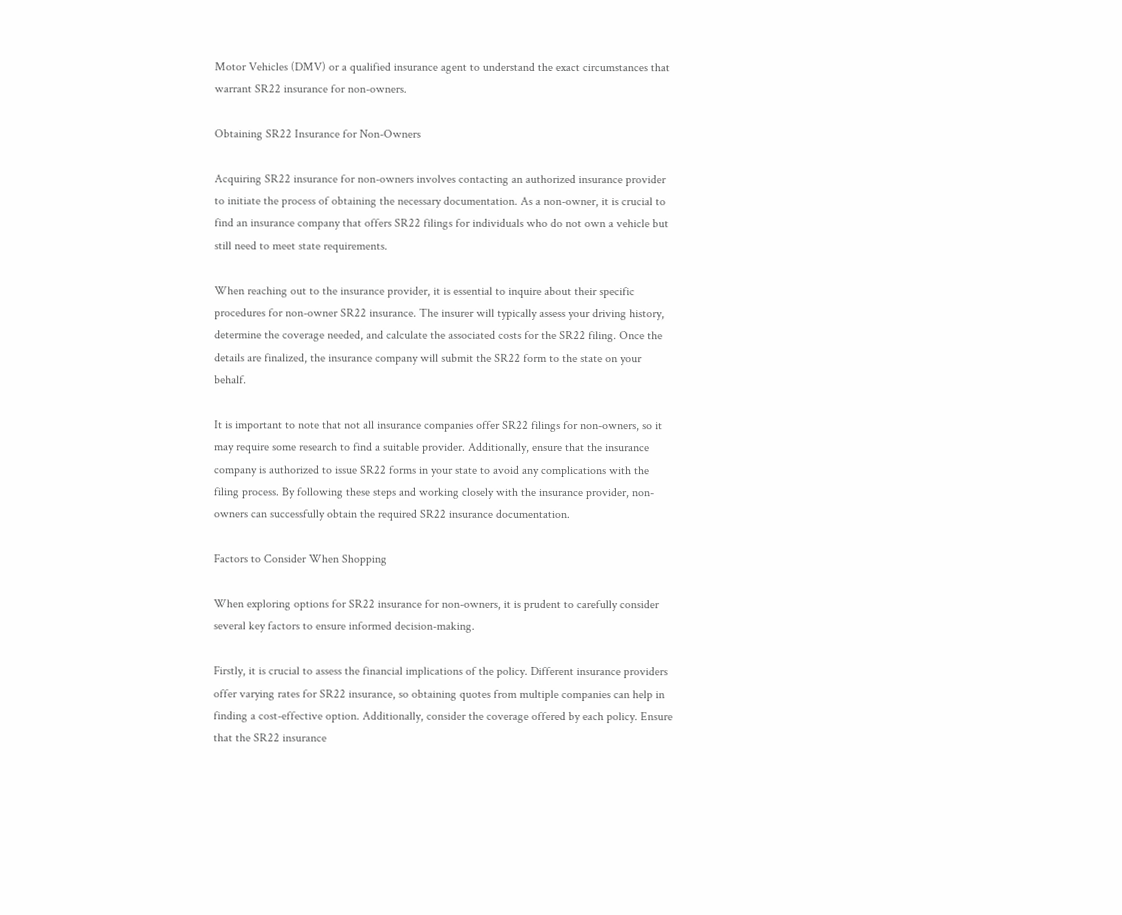Motor Vehicles (DMV) or a qualified insurance agent to understand the exact circumstances that warrant SR22 insurance for non-owners.

Obtaining SR22 Insurance for Non-Owners

Acquiring SR22 insurance for non-owners involves contacting an authorized insurance provider to initiate the process of obtaining the necessary documentation. As a non-owner, it is crucial to find an insurance company that offers SR22 filings for individuals who do not own a vehicle but still need to meet state requirements.

When reaching out to the insurance provider, it is essential to inquire about their specific procedures for non-owner SR22 insurance. The insurer will typically assess your driving history, determine the coverage needed, and calculate the associated costs for the SR22 filing. Once the details are finalized, the insurance company will submit the SR22 form to the state on your behalf.

It is important to note that not all insurance companies offer SR22 filings for non-owners, so it may require some research to find a suitable provider. Additionally, ensure that the insurance company is authorized to issue SR22 forms in your state to avoid any complications with the filing process. By following these steps and working closely with the insurance provider, non-owners can successfully obtain the required SR22 insurance documentation.

Factors to Consider When Shopping

When exploring options for SR22 insurance for non-owners, it is prudent to carefully consider several key factors to ensure informed decision-making.

Firstly, it is crucial to assess the financial implications of the policy. Different insurance providers offer varying rates for SR22 insurance, so obtaining quotes from multiple companies can help in finding a cost-effective option. Additionally, consider the coverage offered by each policy. Ensure that the SR22 insurance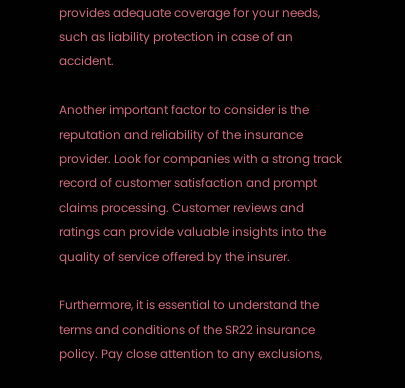provides adequate coverage for your needs, such as liability protection in case of an accident.

Another important factor to consider is the reputation and reliability of the insurance provider. Look for companies with a strong track record of customer satisfaction and prompt claims processing. Customer reviews and ratings can provide valuable insights into the quality of service offered by the insurer.

Furthermore, it is essential to understand the terms and conditions of the SR22 insurance policy. Pay close attention to any exclusions,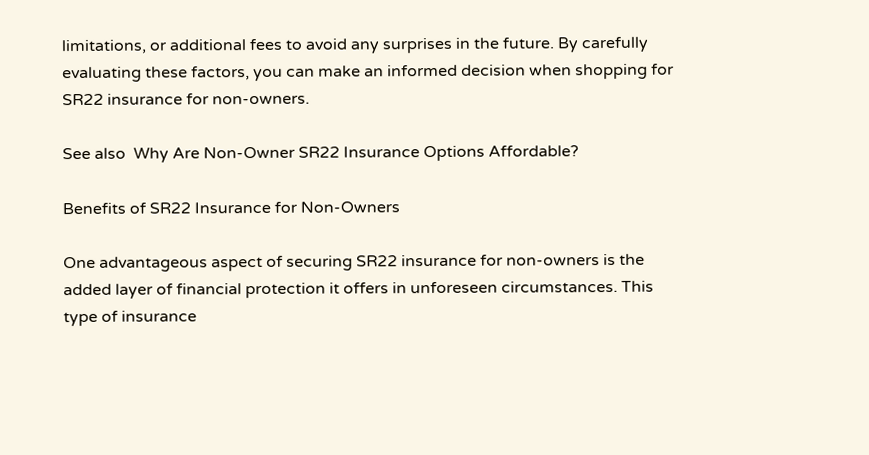limitations, or additional fees to avoid any surprises in the future. By carefully evaluating these factors, you can make an informed decision when shopping for SR22 insurance for non-owners.

See also  Why Are Non-Owner SR22 Insurance Options Affordable?

Benefits of SR22 Insurance for Non-Owners

One advantageous aspect of securing SR22 insurance for non-owners is the added layer of financial protection it offers in unforeseen circumstances. This type of insurance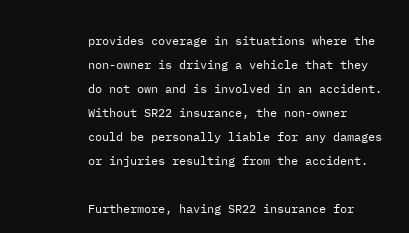provides coverage in situations where the non-owner is driving a vehicle that they do not own and is involved in an accident. Without SR22 insurance, the non-owner could be personally liable for any damages or injuries resulting from the accident.

Furthermore, having SR22 insurance for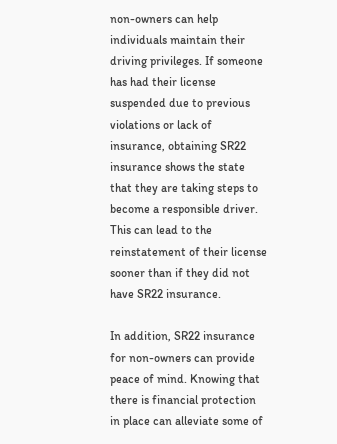non-owners can help individuals maintain their driving privileges. If someone has had their license suspended due to previous violations or lack of insurance, obtaining SR22 insurance shows the state that they are taking steps to become a responsible driver. This can lead to the reinstatement of their license sooner than if they did not have SR22 insurance.

In addition, SR22 insurance for non-owners can provide peace of mind. Knowing that there is financial protection in place can alleviate some of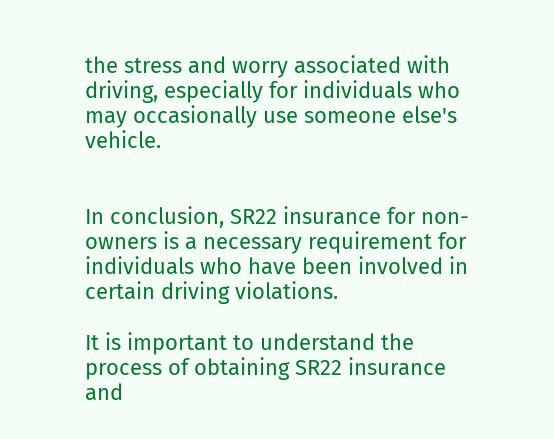the stress and worry associated with driving, especially for individuals who may occasionally use someone else's vehicle.


In conclusion, SR22 insurance for non-owners is a necessary requirement for individuals who have been involved in certain driving violations.

It is important to understand the process of obtaining SR22 insurance and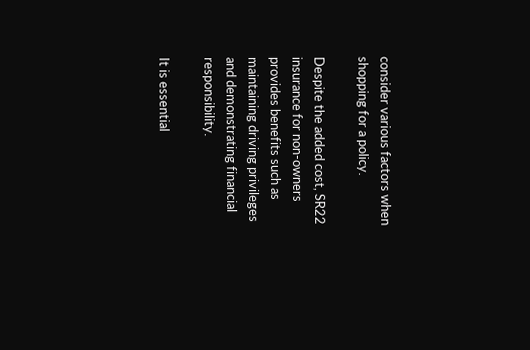consider various factors when shopping for a policy.

Despite the added cost, SR22 insurance for non-owners provides benefits such as maintaining driving privileges and demonstrating financial responsibility.

It is essential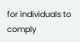for individuals to comply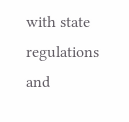with state regulations and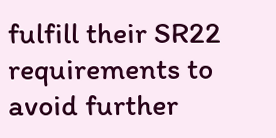fulfill their SR22 requirements to avoid further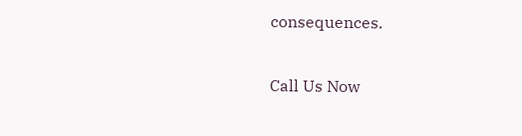consequences.

Call Us Now